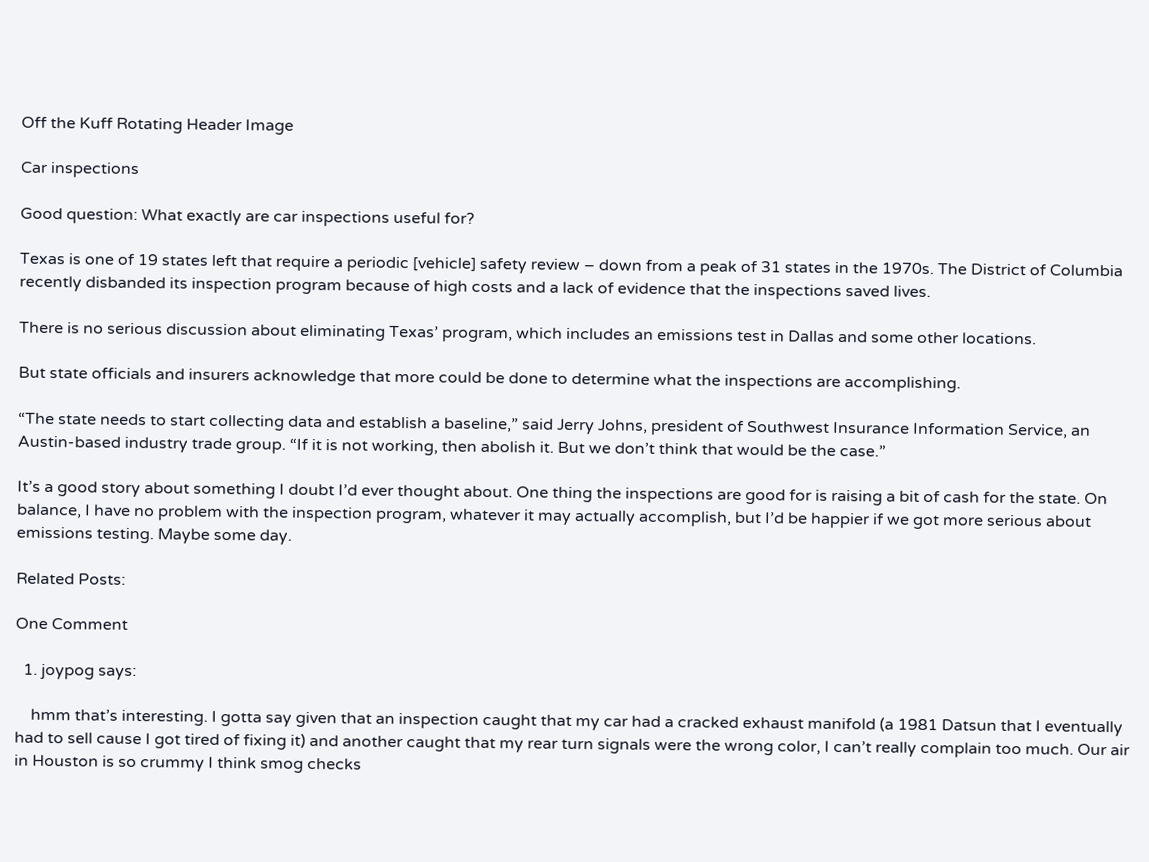Off the Kuff Rotating Header Image

Car inspections

Good question: What exactly are car inspections useful for?

Texas is one of 19 states left that require a periodic [vehicle] safety review – down from a peak of 31 states in the 1970s. The District of Columbia recently disbanded its inspection program because of high costs and a lack of evidence that the inspections saved lives.

There is no serious discussion about eliminating Texas’ program, which includes an emissions test in Dallas and some other locations.

But state officials and insurers acknowledge that more could be done to determine what the inspections are accomplishing.

“The state needs to start collecting data and establish a baseline,” said Jerry Johns, president of Southwest Insurance Information Service, an Austin-based industry trade group. “If it is not working, then abolish it. But we don’t think that would be the case.”

It’s a good story about something I doubt I’d ever thought about. One thing the inspections are good for is raising a bit of cash for the state. On balance, I have no problem with the inspection program, whatever it may actually accomplish, but I’d be happier if we got more serious about emissions testing. Maybe some day.

Related Posts:

One Comment

  1. joypog says:

    hmm that’s interesting. I gotta say given that an inspection caught that my car had a cracked exhaust manifold (a 1981 Datsun that I eventually had to sell cause I got tired of fixing it) and another caught that my rear turn signals were the wrong color, I can’t really complain too much. Our air in Houston is so crummy I think smog checks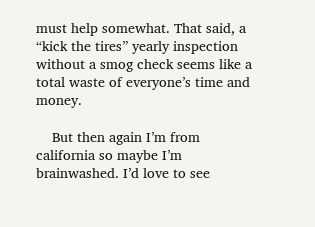must help somewhat. That said, a “kick the tires” yearly inspection without a smog check seems like a total waste of everyone’s time and money.

    But then again I’m from california so maybe I’m brainwashed. I’d love to see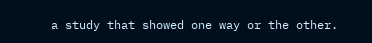a study that showed one way or the other.